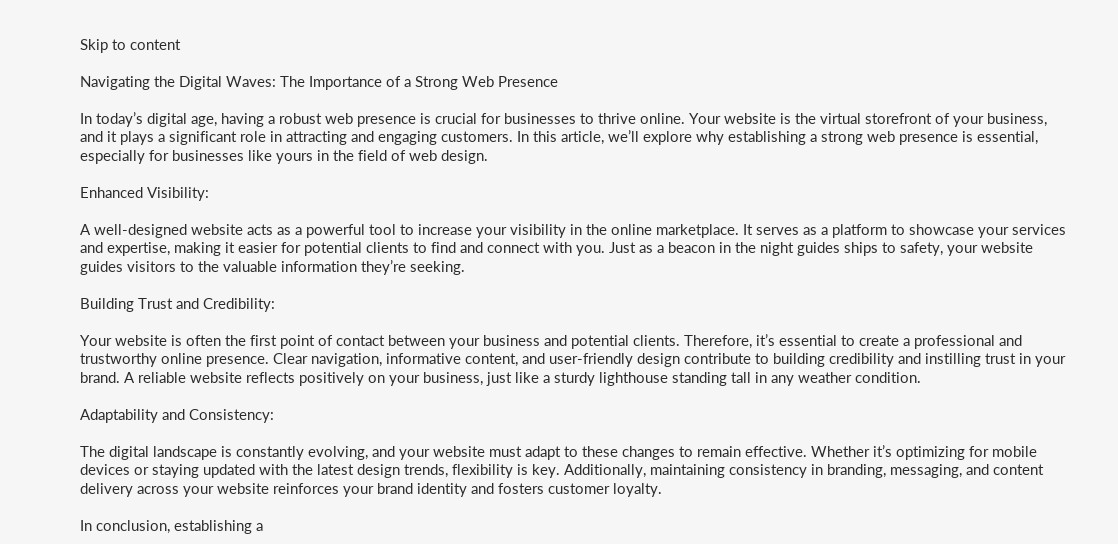Skip to content

Navigating the Digital Waves: The Importance of a Strong Web Presence

In today’s digital age, having a robust web presence is crucial for businesses to thrive online. Your website is the virtual storefront of your business, and it plays a significant role in attracting and engaging customers. In this article, we’ll explore why establishing a strong web presence is essential, especially for businesses like yours in the field of web design.

Enhanced Visibility:

A well-designed website acts as a powerful tool to increase your visibility in the online marketplace. It serves as a platform to showcase your services and expertise, making it easier for potential clients to find and connect with you. Just as a beacon in the night guides ships to safety, your website guides visitors to the valuable information they’re seeking.

Building Trust and Credibility:

Your website is often the first point of contact between your business and potential clients. Therefore, it’s essential to create a professional and trustworthy online presence. Clear navigation, informative content, and user-friendly design contribute to building credibility and instilling trust in your brand. A reliable website reflects positively on your business, just like a sturdy lighthouse standing tall in any weather condition.

Adaptability and Consistency:

The digital landscape is constantly evolving, and your website must adapt to these changes to remain effective. Whether it’s optimizing for mobile devices or staying updated with the latest design trends, flexibility is key. Additionally, maintaining consistency in branding, messaging, and content delivery across your website reinforces your brand identity and fosters customer loyalty.

In conclusion, establishing a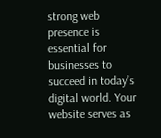strong web presence is essential for businesses to succeed in today’s digital world. Your website serves as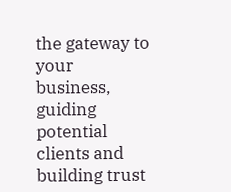the gateway to your business, guiding potential clients and building trust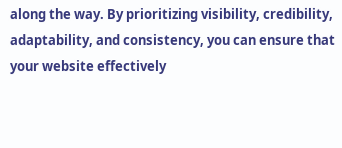along the way. By prioritizing visibility, credibility, adaptability, and consistency, you can ensure that your website effectively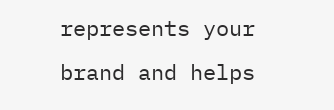represents your brand and helps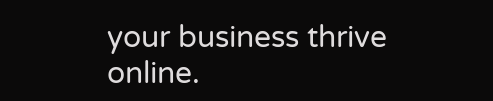your business thrive online.